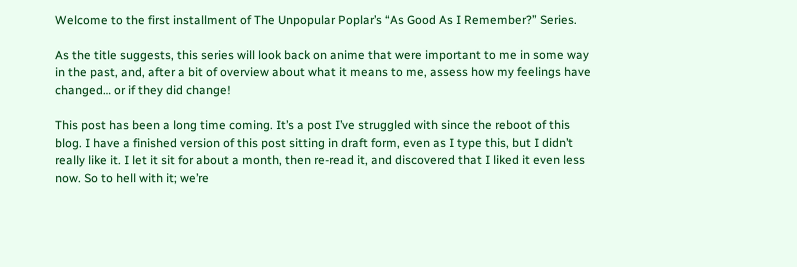Welcome to the first installment of The Unpopular Poplar’s “As Good As I Remember?” Series.

As the title suggests, this series will look back on anime that were important to me in some way in the past, and, after a bit of overview about what it means to me, assess how my feelings have changed… or if they did change!

This post has been a long time coming. It’s a post I’ve struggled with since the reboot of this blog. I have a finished version of this post sitting in draft form, even as I type this, but I didn’t really like it. I let it sit for about a month, then re-read it, and discovered that I liked it even less now. So to hell with it; we’re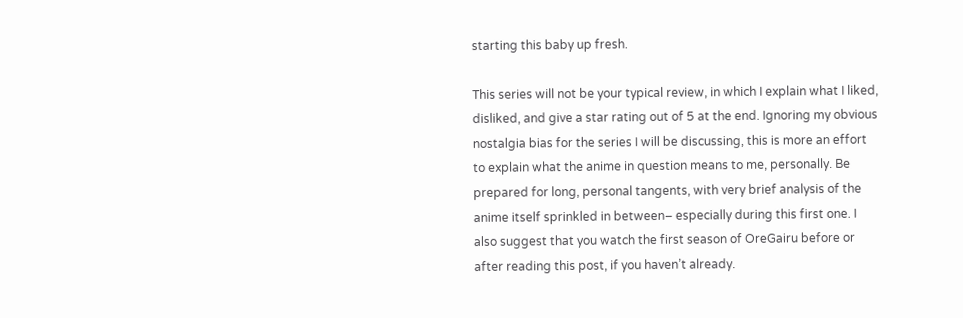starting this baby up fresh.

This series will not be your typical review, in which I explain what I liked, disliked, and give a star rating out of 5 at the end. Ignoring my obvious nostalgia bias for the series I will be discussing, this is more an effort to explain what the anime in question means to me, personally. Be prepared for long, personal tangents, with very brief analysis of the anime itself sprinkled in between– especially during this first one. I also suggest that you watch the first season of OreGairu before or after reading this post, if you haven’t already.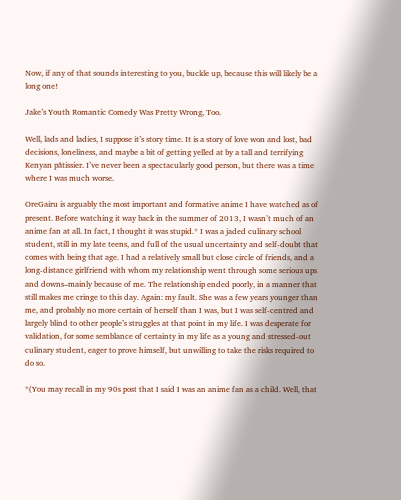Now, if any of that sounds interesting to you, buckle up, because this will likely be a long one!

Jake’s Youth Romantic Comedy Was Pretty Wrong, Too.

Well, lads and ladies, I suppose it’s story time. It is a story of love won and lost, bad decisions, loneliness, and maybe a bit of getting yelled at by a tall and terrifying Kenyan pâtissier. I’ve never been a spectacularly good person, but there was a time where I was much worse.

OreGairu is arguably the most important and formative anime I have watched as of present. Before watching it way back in the summer of 2013, I wasn’t much of an anime fan at all. In fact, I thought it was stupid.* I was a jaded culinary school student, still in my late teens, and full of the usual uncertainty and self-doubt that comes with being that age. I had a relatively small but close circle of friends, and a long-distance girlfriend with whom my relationship went through some serious ups and downs–mainly because of me. The relationship ended poorly, in a manner that still makes me cringe to this day. Again: my fault. She was a few years younger than me, and probably no more certain of herself than I was, but I was self-centred and largely blind to other people’s struggles at that point in my life. I was desperate for validation, for some semblance of certainty in my life as a young and stressed-out culinary student, eager to prove himself, but unwilling to take the risks required to do so.

*(You may recall in my 90s post that I said I was an anime fan as a child. Well, that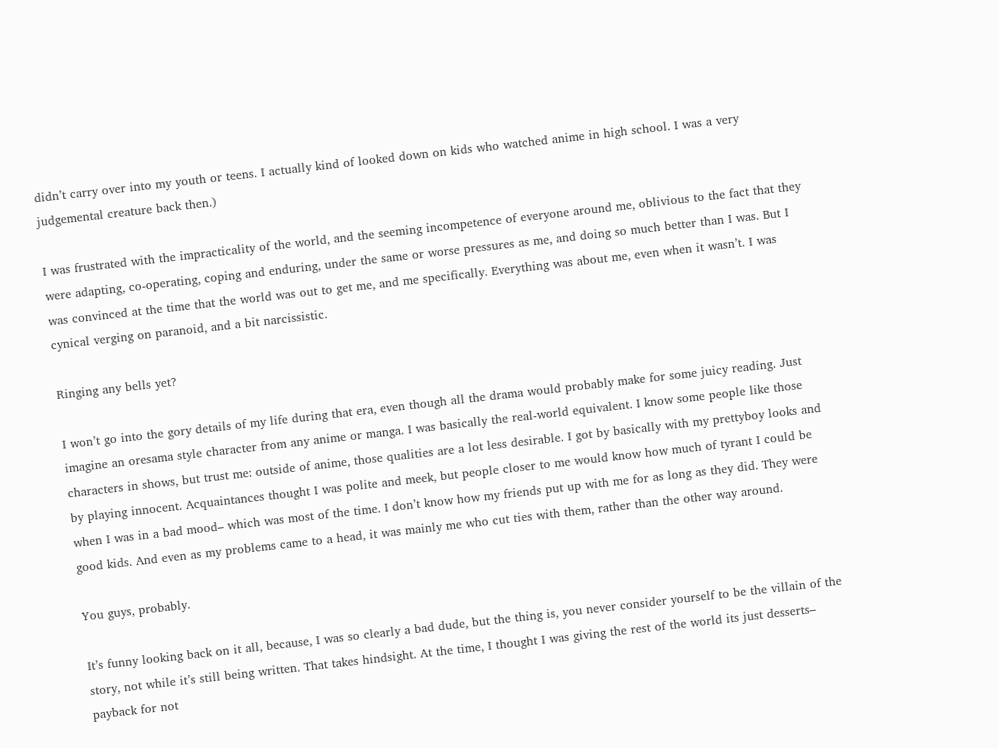didn’t carry over into my youth or teens. I actually kind of looked down on kids who watched anime in high school. I was a very judgemental creature back then.)

I was frustrated with the impracticality of the world, and the seeming incompetence of everyone around me, oblivious to the fact that they were adapting, co-operating, coping and enduring, under the same or worse pressures as me, and doing so much better than I was. But I was convinced at the time that the world was out to get me, and me specifically. Everything was about me, even when it wasn’t. I was cynical verging on paranoid, and a bit narcissistic.

Ringing any bells yet?

I won’t go into the gory details of my life during that era, even though all the drama would probably make for some juicy reading. Just imagine an oresama style character from any anime or manga. I was basically the real-world equivalent. I know some people like those characters in shows, but trust me: outside of anime, those qualities are a lot less desirable. I got by basically with my prettyboy looks and by playing innocent. Acquaintances thought I was polite and meek, but people closer to me would know how much of tyrant I could be when I was in a bad mood– which was most of the time. I don’t know how my friends put up with me for as long as they did. They were good kids. And even as my problems came to a head, it was mainly me who cut ties with them, rather than the other way around.

You guys, probably.

It’s funny looking back on it all, because, I was so clearly a bad dude, but the thing is, you never consider yourself to be the villain of the story, not while it’s still being written. That takes hindsight. At the time, I thought I was giving the rest of the world its just desserts– payback for not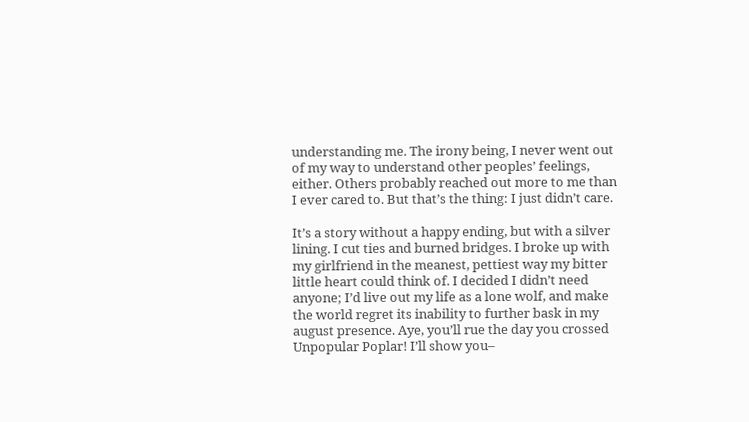understanding me. The irony being, I never went out of my way to understand other peoples’ feelings, either. Others probably reached out more to me than I ever cared to. But that’s the thing: I just didn’t care.

It’s a story without a happy ending, but with a silver lining. I cut ties and burned bridges. I broke up with my girlfriend in the meanest, pettiest way my bitter little heart could think of. I decided I didn’t need anyone; I’d live out my life as a lone wolf, and make the world regret its inability to further bask in my august presence. Aye, you’ll rue the day you crossed Unpopular Poplar! I’ll show you–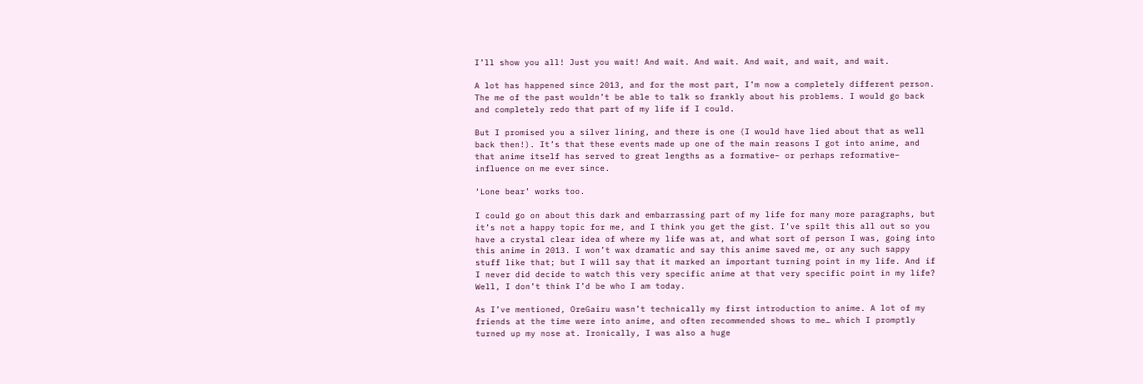I’ll show you all! Just you wait! And wait. And wait. And wait, and wait, and wait.

A lot has happened since 2013, and for the most part, I’m now a completely different person. The me of the past wouldn’t be able to talk so frankly about his problems. I would go back and completely redo that part of my life if I could.

But I promised you a silver lining, and there is one (I would have lied about that as well back then!). It’s that these events made up one of the main reasons I got into anime, and that anime itself has served to great lengths as a formative– or perhaps reformative– influence on me ever since.

‘Lone bear’ works too.

I could go on about this dark and embarrassing part of my life for many more paragraphs, but it’s not a happy topic for me, and I think you get the gist. I’ve spilt this all out so you have a crystal clear idea of where my life was at, and what sort of person I was, going into this anime in 2013. I won’t wax dramatic and say this anime saved me, or any such sappy stuff like that; but I will say that it marked an important turning point in my life. And if I never did decide to watch this very specific anime at that very specific point in my life? Well, I don’t think I’d be who I am today.

As I’ve mentioned, OreGairu wasn’t technically my first introduction to anime. A lot of my friends at the time were into anime, and often recommended shows to me… which I promptly turned up my nose at. Ironically, I was also a huge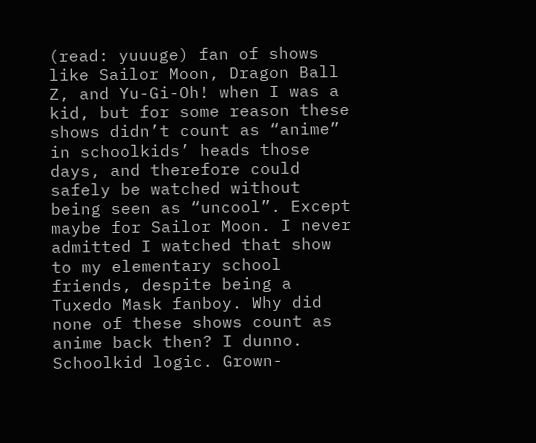(read: yuuuge) fan of shows like Sailor Moon, Dragon Ball Z, and Yu-Gi-Oh! when I was a kid, but for some reason these shows didn’t count as “anime” in schoolkids’ heads those days, and therefore could safely be watched without being seen as “uncool”. Except maybe for Sailor Moon. I never admitted I watched that show to my elementary school friends, despite being a Tuxedo Mask fanboy. Why did none of these shows count as anime back then? I dunno. Schoolkid logic. Grown-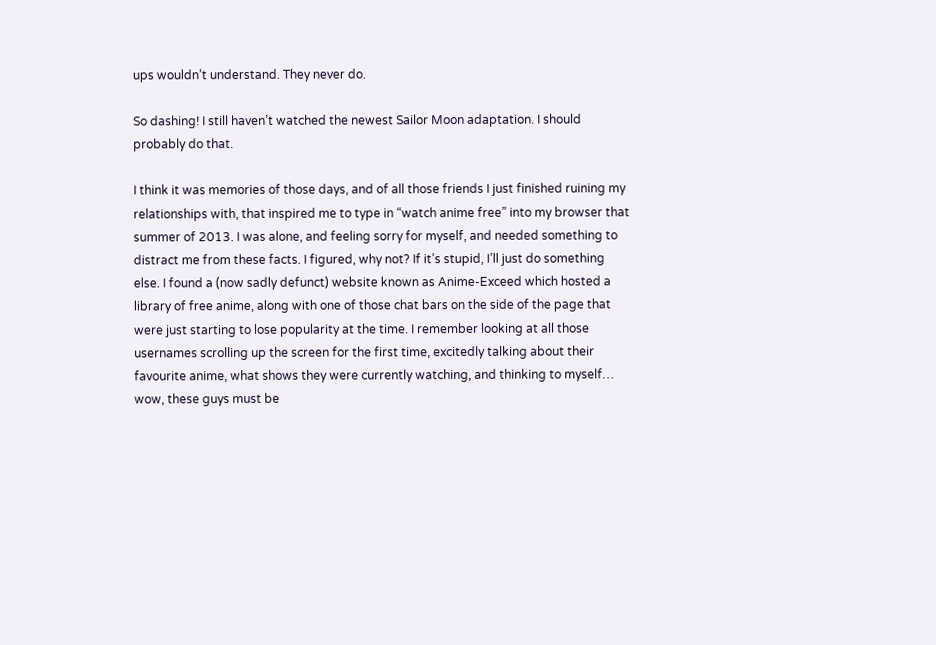ups wouldn’t understand. They never do.

So dashing! I still haven’t watched the newest Sailor Moon adaptation. I should probably do that.

I think it was memories of those days, and of all those friends I just finished ruining my relationships with, that inspired me to type in “watch anime free” into my browser that summer of 2013. I was alone, and feeling sorry for myself, and needed something to distract me from these facts. I figured, why not? If it’s stupid, I’ll just do something else. I found a (now sadly defunct) website known as Anime-Exceed which hosted a library of free anime, along with one of those chat bars on the side of the page that were just starting to lose popularity at the time. I remember looking at all those usernames scrolling up the screen for the first time, excitedly talking about their favourite anime, what shows they were currently watching, and thinking to myself… wow, these guys must be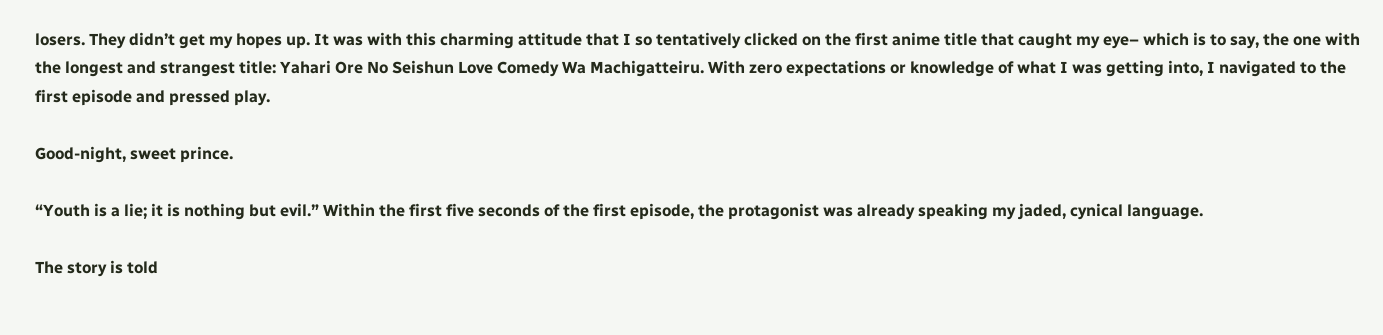losers. They didn’t get my hopes up. It was with this charming attitude that I so tentatively clicked on the first anime title that caught my eye– which is to say, the one with the longest and strangest title: Yahari Ore No Seishun Love Comedy Wa Machigatteiru. With zero expectations or knowledge of what I was getting into, I navigated to the first episode and pressed play.

Good-night, sweet prince.

“Youth is a lie; it is nothing but evil.” Within the first five seconds of the first episode, the protagonist was already speaking my jaded, cynical language.

The story is told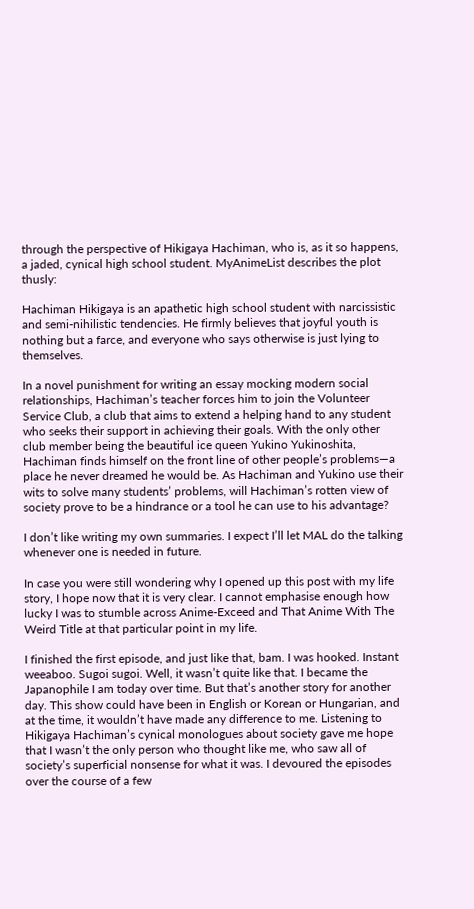through the perspective of Hikigaya Hachiman, who is, as it so happens, a jaded, cynical high school student. MyAnimeList describes the plot thusly:

Hachiman Hikigaya is an apathetic high school student with narcissistic and semi-nihilistic tendencies. He firmly believes that joyful youth is nothing but a farce, and everyone who says otherwise is just lying to themselves.

In a novel punishment for writing an essay mocking modern social relationships, Hachiman’s teacher forces him to join the Volunteer Service Club, a club that aims to extend a helping hand to any student who seeks their support in achieving their goals. With the only other club member being the beautiful ice queen Yukino Yukinoshita, Hachiman finds himself on the front line of other people’s problems—a place he never dreamed he would be. As Hachiman and Yukino use their wits to solve many students’ problems, will Hachiman’s rotten view of society prove to be a hindrance or a tool he can use to his advantage?

I don’t like writing my own summaries. I expect I’ll let MAL do the talking whenever one is needed in future.

In case you were still wondering why I opened up this post with my life story, I hope now that it is very clear. I cannot emphasise enough how lucky I was to stumble across Anime-Exceed and That Anime With The Weird Title at that particular point in my life.

I finished the first episode, and just like that, bam. I was hooked. Instant weeaboo. Sugoi sugoi. Well, it wasn’t quite like that. I became the Japanophile I am today over time. But that’s another story for another day. This show could have been in English or Korean or Hungarian, and at the time, it wouldn’t have made any difference to me. Listening to Hikigaya Hachiman’s cynical monologues about society gave me hope that I wasn’t the only person who thought like me, who saw all of society’s superficial nonsense for what it was. I devoured the episodes over the course of a few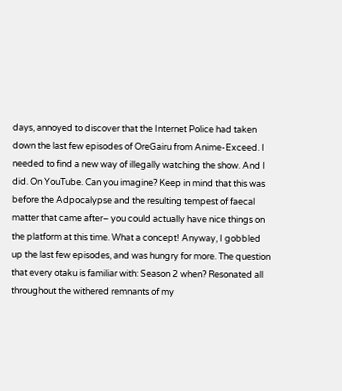days, annoyed to discover that the Internet Police had taken down the last few episodes of OreGairu from Anime-Exceed. I needed to find a new way of illegally watching the show. And I did. On YouTube. Can you imagine? Keep in mind that this was before the Adpocalypse and the resulting tempest of faecal matter that came after– you could actually have nice things on the platform at this time. What a concept! Anyway, I gobbled up the last few episodes, and was hungry for more. The question that every otaku is familiar with: Season 2 when? Resonated all throughout the withered remnants of my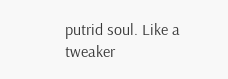putrid soul. Like a tweaker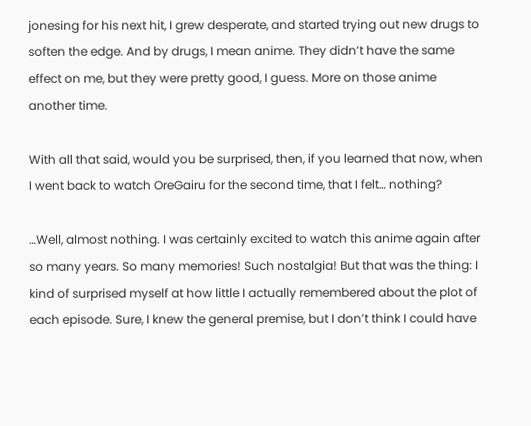jonesing for his next hit, I grew desperate, and started trying out new drugs to soften the edge. And by drugs, I mean anime. They didn’t have the same effect on me, but they were pretty good, I guess. More on those anime another time.

With all that said, would you be surprised, then, if you learned that now, when I went back to watch OreGairu for the second time, that I felt… nothing?

…Well, almost nothing. I was certainly excited to watch this anime again after so many years. So many memories! Such nostalgia! But that was the thing: I kind of surprised myself at how little I actually remembered about the plot of each episode. Sure, I knew the general premise, but I don’t think I could have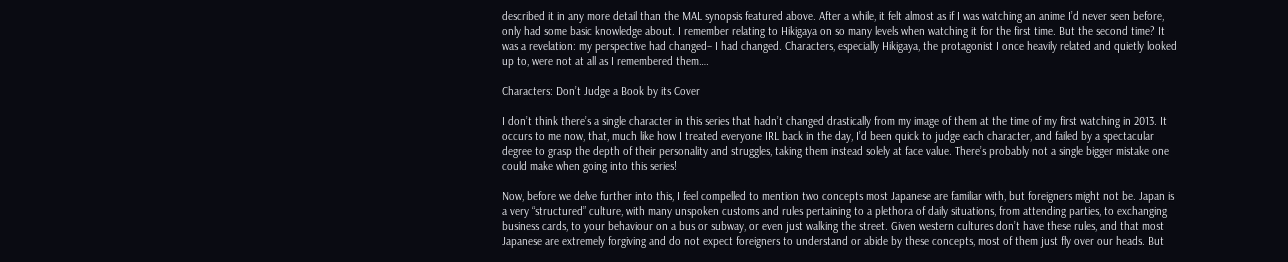described it in any more detail than the MAL synopsis featured above. After a while, it felt almost as if I was watching an anime I’d never seen before, only had some basic knowledge about. I remember relating to Hikigaya on so many levels when watching it for the first time. But the second time? It was a revelation: my perspective had changed– I had changed. Characters, especially Hikigaya, the protagonist I once heavily related and quietly looked up to, were not at all as I remembered them….

Characters: Don’t Judge a Book by its Cover

I don’t think there’s a single character in this series that hadn’t changed drastically from my image of them at the time of my first watching in 2013. It occurs to me now, that, much like how I treated everyone IRL back in the day, I’d been quick to judge each character, and failed by a spectacular degree to grasp the depth of their personality and struggles, taking them instead solely at face value. There’s probably not a single bigger mistake one could make when going into this series!

Now, before we delve further into this, I feel compelled to mention two concepts most Japanese are familiar with, but foreigners might not be. Japan is a very “structured” culture, with many unspoken customs and rules pertaining to a plethora of daily situations, from attending parties, to exchanging business cards, to your behaviour on a bus or subway, or even just walking the street. Given western cultures don’t have these rules, and that most Japanese are extremely forgiving and do not expect foreigners to understand or abide by these concepts, most of them just fly over our heads. But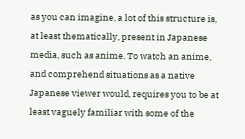as you can imagine, a lot of this structure is, at least thematically, present in Japanese media, such as anime. To watch an anime, and comprehend situations as a native Japanese viewer would, requires you to be at least vaguely familiar with some of the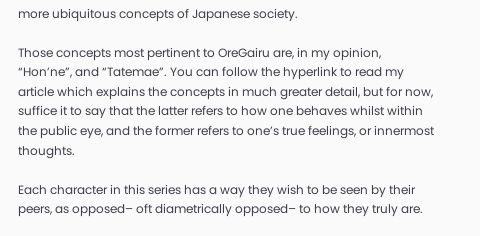more ubiquitous concepts of Japanese society.

Those concepts most pertinent to OreGairu are, in my opinion, “Hon’ne”, and “Tatemae”. You can follow the hyperlink to read my article which explains the concepts in much greater detail, but for now, suffice it to say that the latter refers to how one behaves whilst within the public eye, and the former refers to one’s true feelings, or innermost thoughts.

Each character in this series has a way they wish to be seen by their peers, as opposed– oft diametrically opposed– to how they truly are.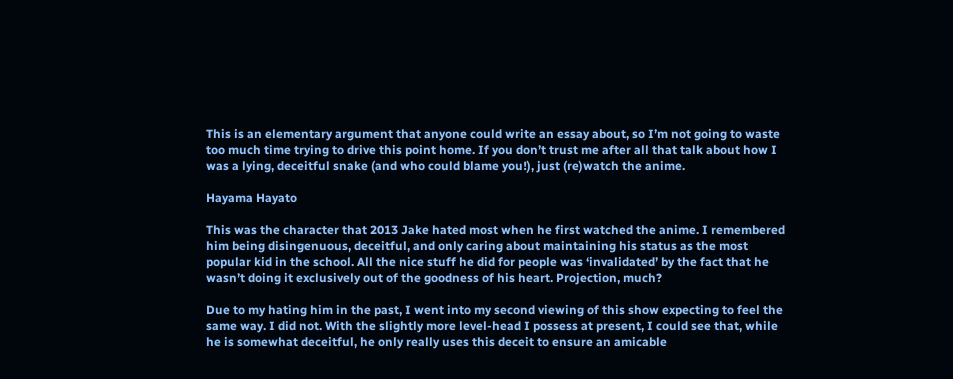This is an elementary argument that anyone could write an essay about, so I’m not going to waste too much time trying to drive this point home. If you don’t trust me after all that talk about how I was a lying, deceitful snake (and who could blame you!), just (re)watch the anime.

Hayama Hayato

This was the character that 2013 Jake hated most when he first watched the anime. I remembered him being disingenuous, deceitful, and only caring about maintaining his status as the most popular kid in the school. All the nice stuff he did for people was ‘invalidated’ by the fact that he wasn’t doing it exclusively out of the goodness of his heart. Projection, much?

Due to my hating him in the past, I went into my second viewing of this show expecting to feel the same way. I did not. With the slightly more level-head I possess at present, I could see that, while he is somewhat deceitful, he only really uses this deceit to ensure an amicable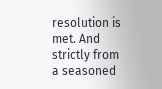resolution is met. And strictly from a seasoned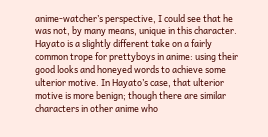anime-watcher’s perspective, I could see that he was not, by many means, unique in this character. Hayato is a slightly different take on a fairly common trope for prettyboys in anime: using their good looks and honeyed words to achieve some ulterior motive. In Hayato’s case, that ulterior motive is more benign; though there are similar characters in other anime who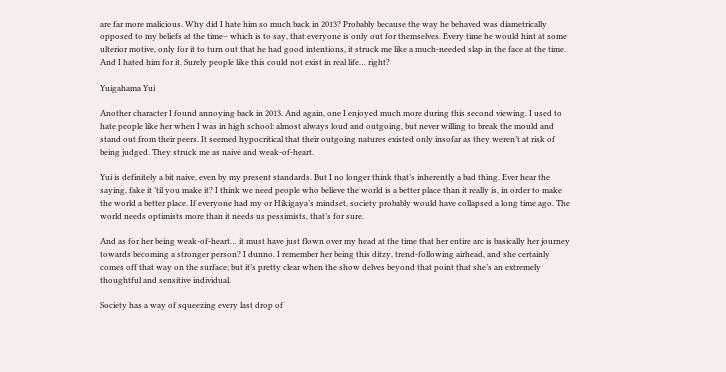are far more malicious. Why did I hate him so much back in 2013? Probably because the way he behaved was diametrically opposed to my beliefs at the time– which is to say, that everyone is only out for themselves. Every time he would hint at some ulterior motive, only for it to turn out that he had good intentions, it struck me like a much-needed slap in the face at the time. And I hated him for it. Surely people like this could not exist in real life… right?

Yuigahama Yui

Another character I found annoying back in 2013. And again, one I enjoyed much more during this second viewing. I used to hate people like her when I was in high school: almost always loud and outgoing, but never willing to break the mould and stand out from their peers. It seemed hypocritical that their outgoing natures existed only insofar as they weren’t at risk of being judged. They struck me as naive and weak-of-heart.

Yui is definitely a bit naive, even by my present standards. But I no longer think that’s inherently a bad thing. Ever hear the saying, fake it ’til you make it? I think we need people who believe the world is a better place than it really is, in order to make the world a better place. If everyone had my or Hikigaya’s mindset, society probably would have collapsed a long time ago. The world needs optimists more than it needs us pessimists, that’s for sure.

And as for her being weak-of-heart… it must have just flown over my head at the time that her entire arc is basically her journey towards becoming a stronger person? I dunno. I remember her being this ditzy, trend-following airhead, and she certainly comes off that way on the surface; but it’s pretty clear when the show delves beyond that point that she’s an extremely thoughtful and sensitive individual.

Society has a way of squeezing every last drop of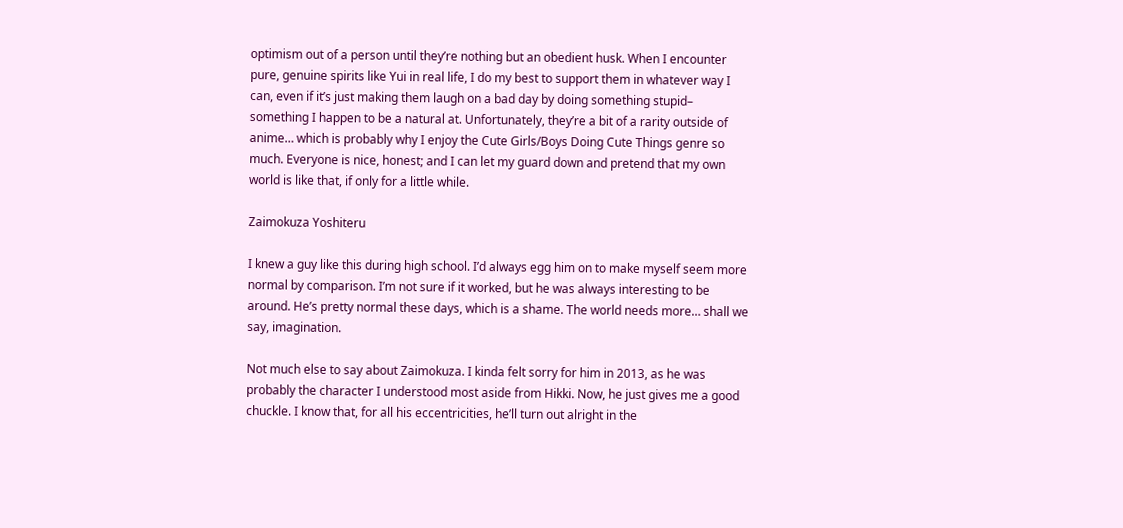optimism out of a person until they’re nothing but an obedient husk. When I encounter pure, genuine spirits like Yui in real life, I do my best to support them in whatever way I can, even if it’s just making them laugh on a bad day by doing something stupid– something I happen to be a natural at. Unfortunately, they’re a bit of a rarity outside of anime… which is probably why I enjoy the Cute Girls/Boys Doing Cute Things genre so much. Everyone is nice, honest; and I can let my guard down and pretend that my own world is like that, if only for a little while.

Zaimokuza Yoshiteru

I knew a guy like this during high school. I’d always egg him on to make myself seem more normal by comparison. I’m not sure if it worked, but he was always interesting to be around. He’s pretty normal these days, which is a shame. The world needs more… shall we say, imagination.

Not much else to say about Zaimokuza. I kinda felt sorry for him in 2013, as he was probably the character I understood most aside from Hikki. Now, he just gives me a good chuckle. I know that, for all his eccentricities, he’ll turn out alright in the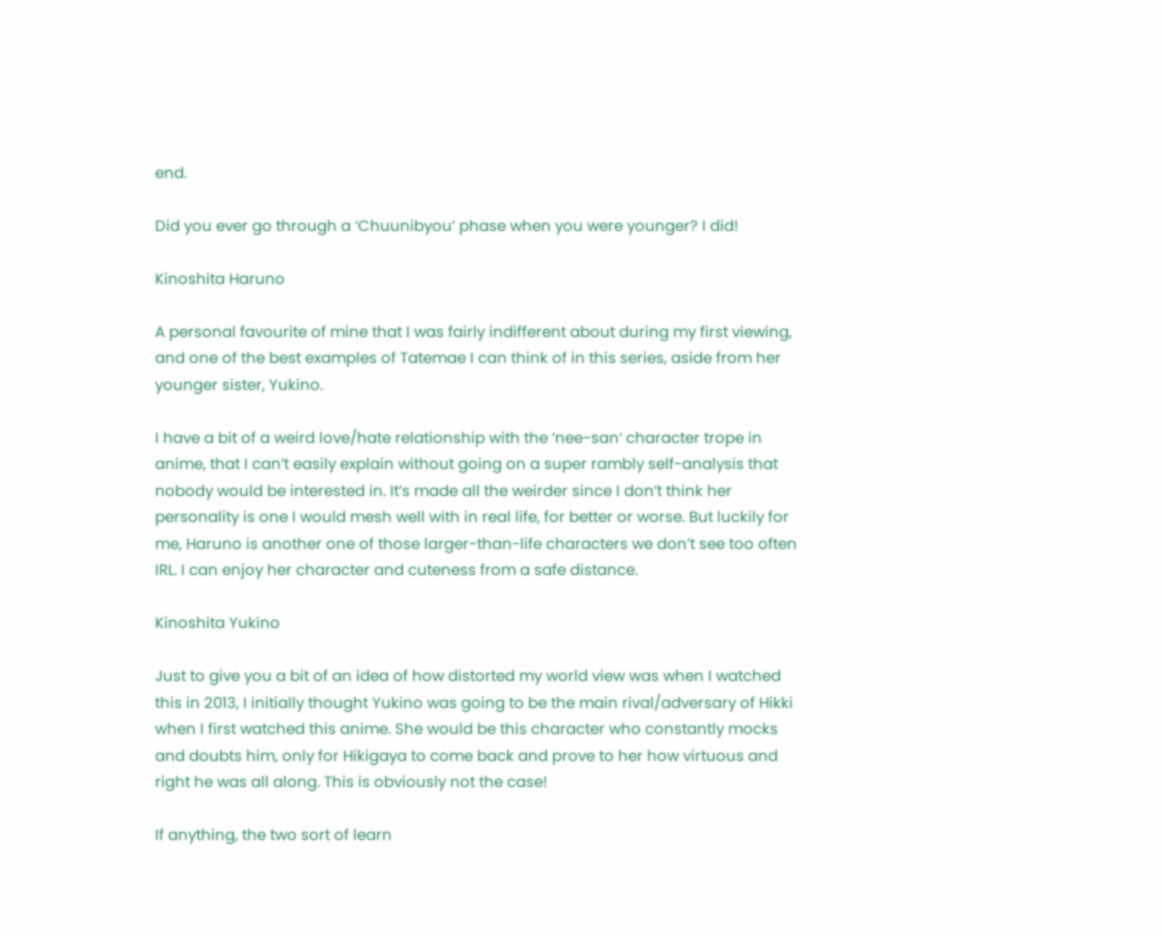end.

Did you ever go through a ‘Chuunibyou’ phase when you were younger? I did!

Kinoshita Haruno

A personal favourite of mine that I was fairly indifferent about during my first viewing, and one of the best examples of Tatemae I can think of in this series, aside from her younger sister, Yukino.

I have a bit of a weird love/hate relationship with the ‘nee-san‘ character trope in anime, that I can’t easily explain without going on a super rambly self-analysis that nobody would be interested in. It’s made all the weirder since I don’t think her personality is one I would mesh well with in real life, for better or worse. But luckily for me, Haruno is another one of those larger-than-life characters we don’t see too often IRL. I can enjoy her character and cuteness from a safe distance.

Kinoshita Yukino

Just to give you a bit of an idea of how distorted my world view was when I watched this in 2013, I initially thought Yukino was going to be the main rival/adversary of Hikki when I first watched this anime. She would be this character who constantly mocks and doubts him, only for Hikigaya to come back and prove to her how virtuous and right he was all along. This is obviously not the case!

If anything, the two sort of learn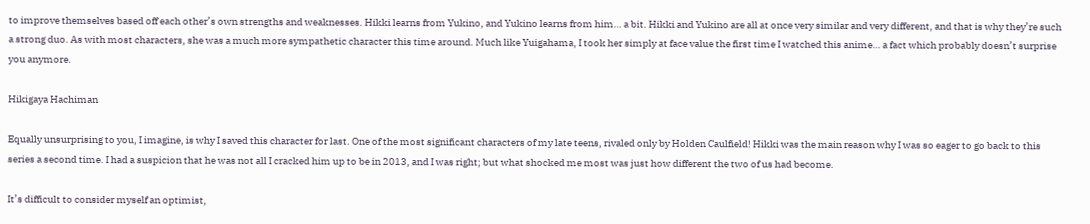to improve themselves based off each other’s own strengths and weaknesses. Hikki learns from Yukino, and Yukino learns from him… a bit. Hikki and Yukino are all at once very similar and very different, and that is why they’re such a strong duo. As with most characters, she was a much more sympathetic character this time around. Much like Yuigahama, I took her simply at face value the first time I watched this anime… a fact which probably doesn’t surprise you anymore.

Hikigaya Hachiman

Equally unsurprising to you, I imagine, is why I saved this character for last. One of the most significant characters of my late teens, rivaled only by Holden Caulfield! Hikki was the main reason why I was so eager to go back to this series a second time. I had a suspicion that he was not all I cracked him up to be in 2013, and I was right; but what shocked me most was just how different the two of us had become.

It’s difficult to consider myself an optimist,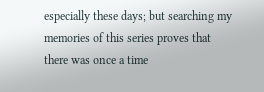especially these days; but searching my memories of this series proves that there was once a time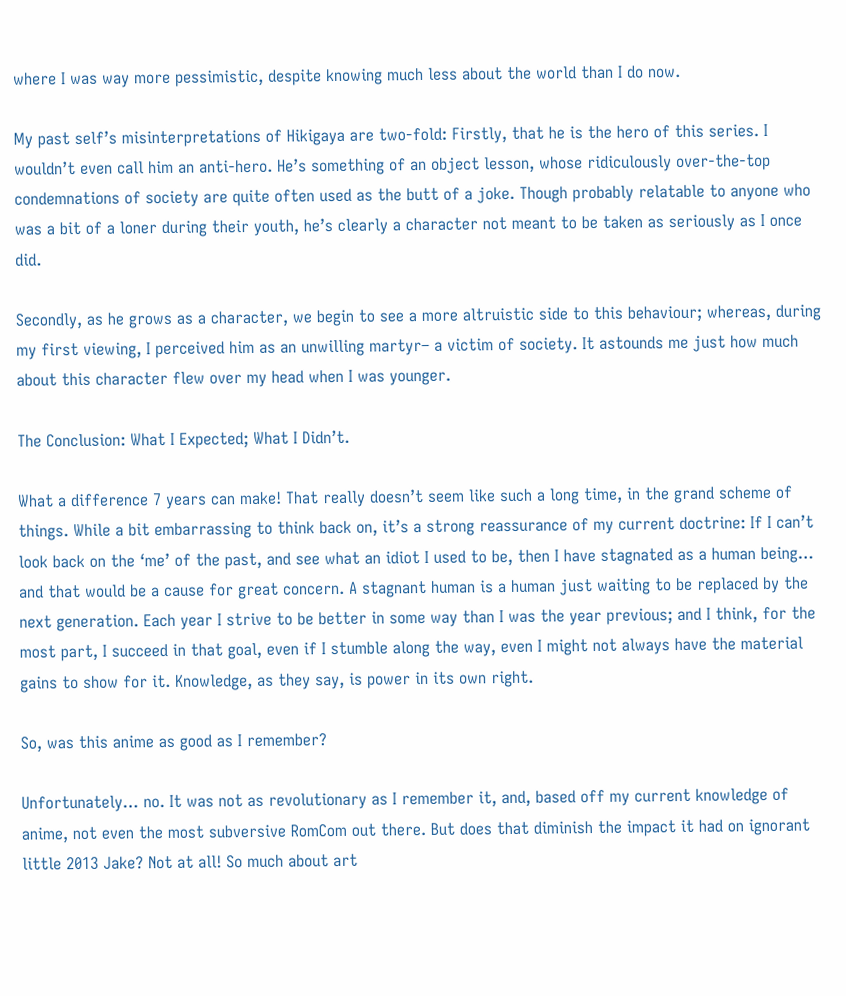where I was way more pessimistic, despite knowing much less about the world than I do now.

My past self’s misinterpretations of Hikigaya are two-fold: Firstly, that he is the hero of this series. I wouldn’t even call him an anti-hero. He’s something of an object lesson, whose ridiculously over-the-top condemnations of society are quite often used as the butt of a joke. Though probably relatable to anyone who was a bit of a loner during their youth, he’s clearly a character not meant to be taken as seriously as I once did.

Secondly, as he grows as a character, we begin to see a more altruistic side to this behaviour; whereas, during my first viewing, I perceived him as an unwilling martyr– a victim of society. It astounds me just how much about this character flew over my head when I was younger.

The Conclusion: What I Expected; What I Didn’t.

What a difference 7 years can make! That really doesn’t seem like such a long time, in the grand scheme of things. While a bit embarrassing to think back on, it’s a strong reassurance of my current doctrine: If I can’t look back on the ‘me’ of the past, and see what an idiot I used to be, then I have stagnated as a human being… and that would be a cause for great concern. A stagnant human is a human just waiting to be replaced by the next generation. Each year I strive to be better in some way than I was the year previous; and I think, for the most part, I succeed in that goal, even if I stumble along the way, even I might not always have the material gains to show for it. Knowledge, as they say, is power in its own right.

So, was this anime as good as I remember?

Unfortunately… no. It was not as revolutionary as I remember it, and, based off my current knowledge of anime, not even the most subversive RomCom out there. But does that diminish the impact it had on ignorant little 2013 Jake? Not at all! So much about art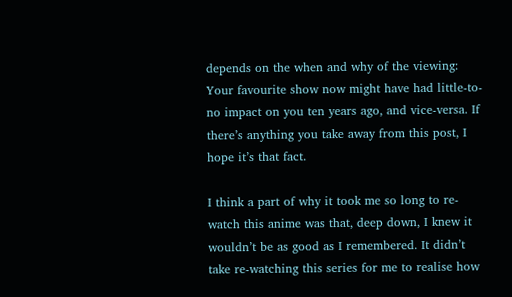depends on the when and why of the viewing: Your favourite show now might have had little-to-no impact on you ten years ago, and vice-versa. If there’s anything you take away from this post, I hope it’s that fact.

I think a part of why it took me so long to re-watch this anime was that, deep down, I knew it wouldn’t be as good as I remembered. It didn’t take re-watching this series for me to realise how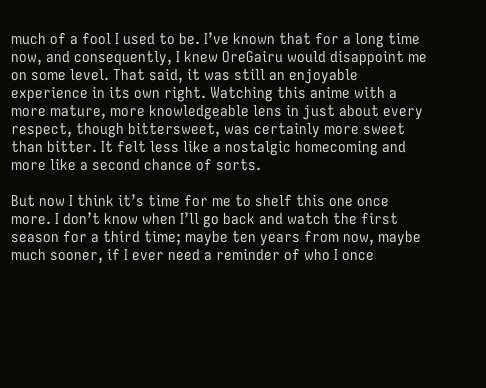much of a fool I used to be. I’ve known that for a long time now, and consequently, I knew OreGairu would disappoint me on some level. That said, it was still an enjoyable experience in its own right. Watching this anime with a more mature, more knowledgeable lens in just about every respect, though bittersweet, was certainly more sweet than bitter. It felt less like a nostalgic homecoming and more like a second chance of sorts.

But now I think it’s time for me to shelf this one once more. I don’t know when I’ll go back and watch the first season for a third time; maybe ten years from now, maybe much sooner, if I ever need a reminder of who I once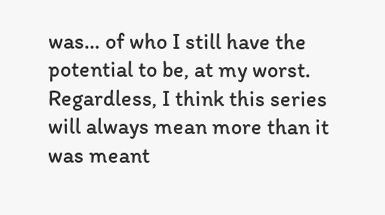was… of who I still have the potential to be, at my worst. Regardless, I think this series will always mean more than it was meant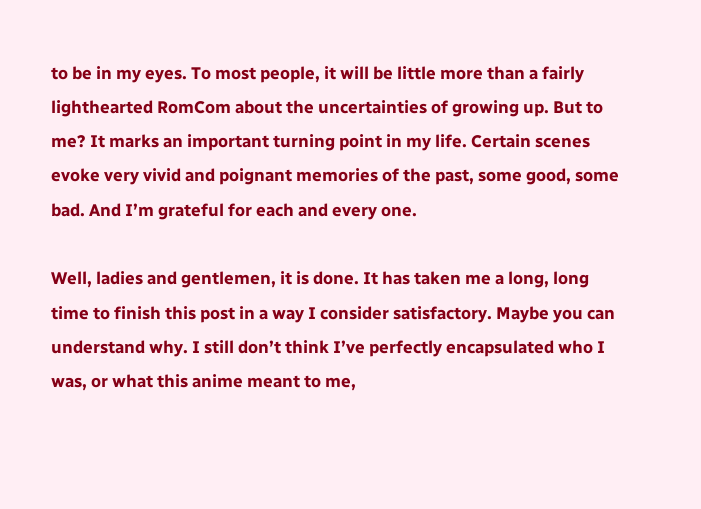to be in my eyes. To most people, it will be little more than a fairly lighthearted RomCom about the uncertainties of growing up. But to me? It marks an important turning point in my life. Certain scenes evoke very vivid and poignant memories of the past, some good, some bad. And I’m grateful for each and every one.

Well, ladies and gentlemen, it is done. It has taken me a long, long time to finish this post in a way I consider satisfactory. Maybe you can understand why. I still don’t think I’ve perfectly encapsulated who I was, or what this anime meant to me,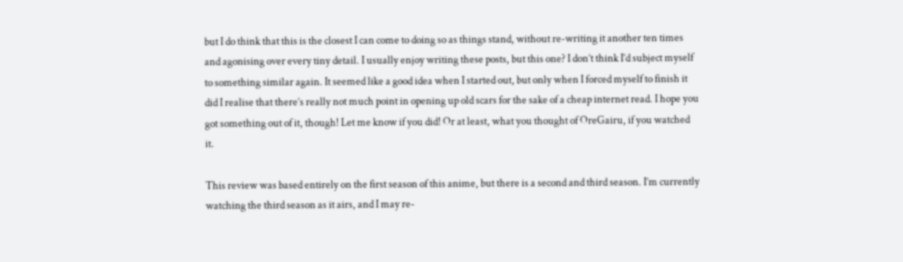but I do think that this is the closest I can come to doing so as things stand, without re-writing it another ten times and agonising over every tiny detail. I usually enjoy writing these posts, but this one? I don’t think I’d subject myself to something similar again. It seemed like a good idea when I started out, but only when I forced myself to finish it did I realise that there’s really not much point in opening up old scars for the sake of a cheap internet read. I hope you got something out of it, though! Let me know if you did! Or at least, what you thought of OreGairu, if you watched it.

This review was based entirely on the first season of this anime, but there is a second and third season. I’m currently watching the third season as it airs, and I may re-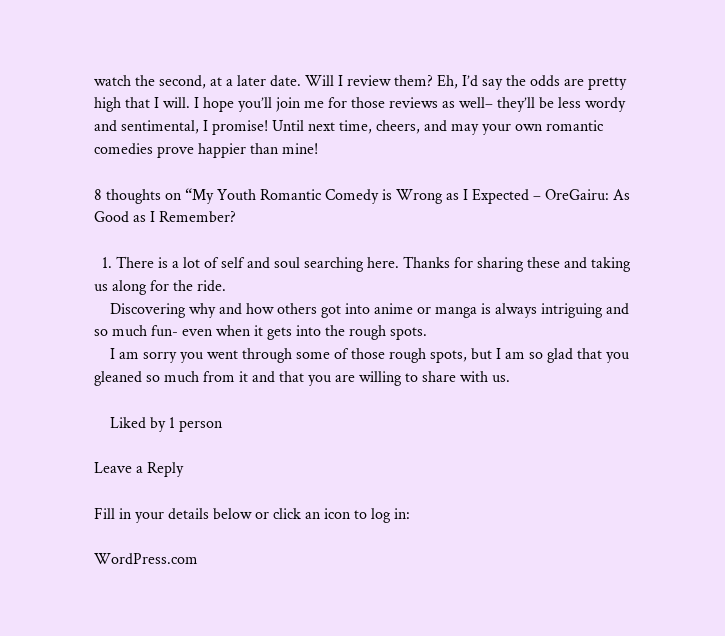watch the second, at a later date. Will I review them? Eh, I’d say the odds are pretty high that I will. I hope you’ll join me for those reviews as well– they’ll be less wordy and sentimental, I promise! Until next time, cheers, and may your own romantic comedies prove happier than mine!

8 thoughts on “My Youth Romantic Comedy is Wrong as I Expected – OreGairu: As Good as I Remember?

  1. There is a lot of self and soul searching here. Thanks for sharing these and taking us along for the ride.
    Discovering why and how others got into anime or manga is always intriguing and so much fun- even when it gets into the rough spots.
    I am sorry you went through some of those rough spots, but I am so glad that you gleaned so much from it and that you are willing to share with us.

    Liked by 1 person

Leave a Reply

Fill in your details below or click an icon to log in:

WordPress.com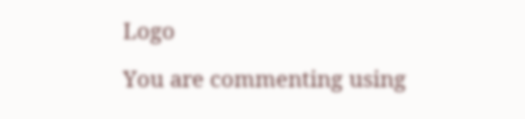Logo

You are commenting using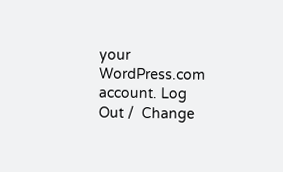your WordPress.com account. Log Out /  Change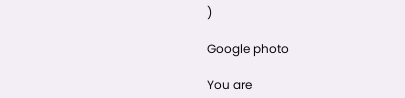)

Google photo

You are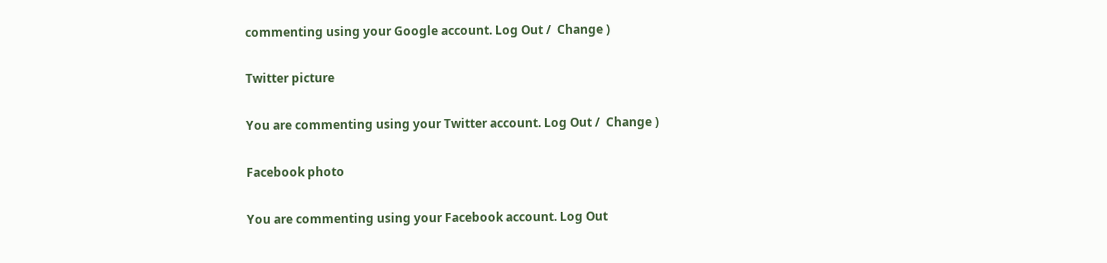commenting using your Google account. Log Out /  Change )

Twitter picture

You are commenting using your Twitter account. Log Out /  Change )

Facebook photo

You are commenting using your Facebook account. Log Out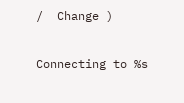/  Change )

Connecting to %s